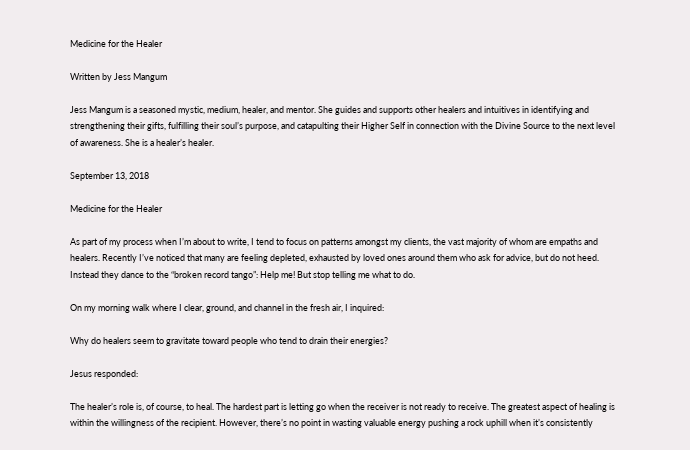Medicine for the Healer

Written by Jess Mangum

Jess Mangum is a seasoned mystic, medium, healer, and mentor. She guides and supports other healers and intuitives in identifying and strengthening their gifts, fulfilling their soul’s purpose, and catapulting their Higher Self in connection with the Divine Source to the next level of awareness. She is a healer’s healer.

September 13, 2018

Medicine for the Healer

As part of my process when I’m about to write, I tend to focus on patterns amongst my clients, the vast majority of whom are empaths and healers. Recently I’ve noticed that many are feeling depleted, exhausted by loved ones around them who ask for advice, but do not heed. Instead they dance to the “broken record tango”: Help me! But stop telling me what to do.

On my morning walk where I clear, ground, and channel in the fresh air, I inquired:

Why do healers seem to gravitate toward people who tend to drain their energies?

Jesus responded:

The healer’s role is, of course, to heal. The hardest part is letting go when the receiver is not ready to receive. The greatest aspect of healing is within the willingness of the recipient. However, there’s no point in wasting valuable energy pushing a rock uphill when it’s consistently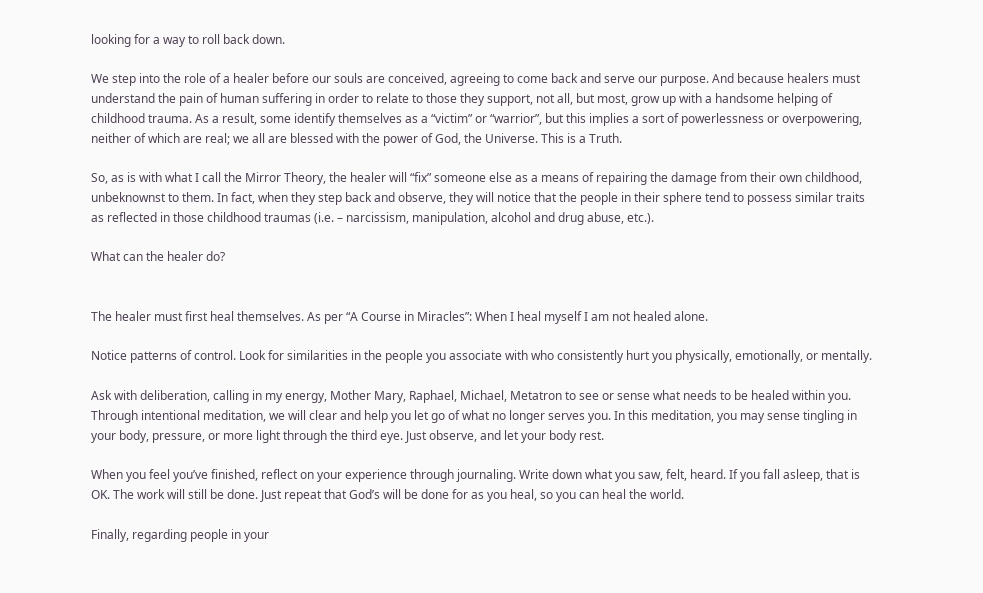looking for a way to roll back down.

We step into the role of a healer before our souls are conceived, agreeing to come back and serve our purpose. And because healers must understand the pain of human suffering in order to relate to those they support, not all, but most, grow up with a handsome helping of childhood trauma. As a result, some identify themselves as a “victim” or “warrior”, but this implies a sort of powerlessness or overpowering, neither of which are real; we all are blessed with the power of God, the Universe. This is a Truth.

So, as is with what I call the Mirror Theory, the healer will “fix” someone else as a means of repairing the damage from their own childhood, unbeknownst to them. In fact, when they step back and observe, they will notice that the people in their sphere tend to possess similar traits as reflected in those childhood traumas (i.e. – narcissism, manipulation, alcohol and drug abuse, etc.).

What can the healer do?


The healer must first heal themselves. As per “A Course in Miracles”: When I heal myself I am not healed alone.

Notice patterns of control. Look for similarities in the people you associate with who consistently hurt you physically, emotionally, or mentally.

Ask with deliberation, calling in my energy, Mother Mary, Raphael, Michael, Metatron to see or sense what needs to be healed within you. Through intentional meditation, we will clear and help you let go of what no longer serves you. In this meditation, you may sense tingling in your body, pressure, or more light through the third eye. Just observe, and let your body rest.

When you feel you’ve finished, reflect on your experience through journaling. Write down what you saw, felt, heard. If you fall asleep, that is OK. The work will still be done. Just repeat that God’s will be done for as you heal, so you can heal the world.

Finally, regarding people in your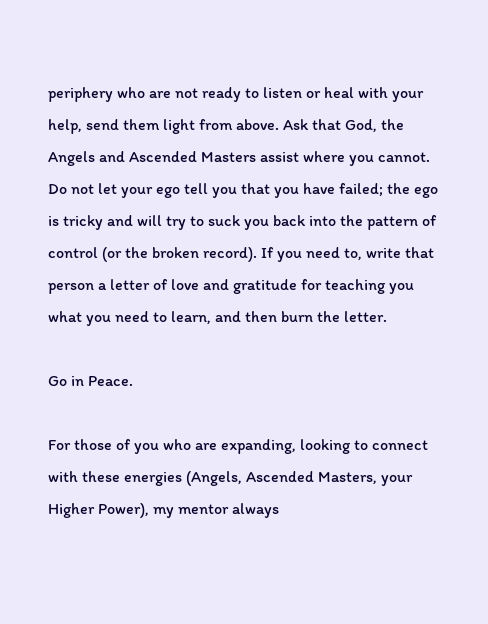periphery who are not ready to listen or heal with your help, send them light from above. Ask that God, the Angels and Ascended Masters assist where you cannot. Do not let your ego tell you that you have failed; the ego is tricky and will try to suck you back into the pattern of control (or the broken record). If you need to, write that person a letter of love and gratitude for teaching you what you need to learn, and then burn the letter.

Go in Peace.

For those of you who are expanding, looking to connect with these energies (Angels, Ascended Masters, your Higher Power), my mentor always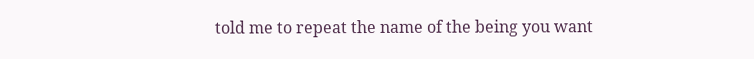told me to repeat the name of the being you want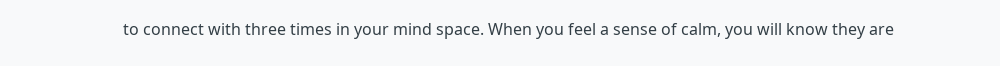to connect with three times in your mind space. When you feel a sense of calm, you will know they are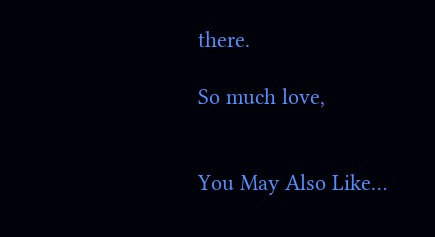there.

So much love,


You May Also Like…